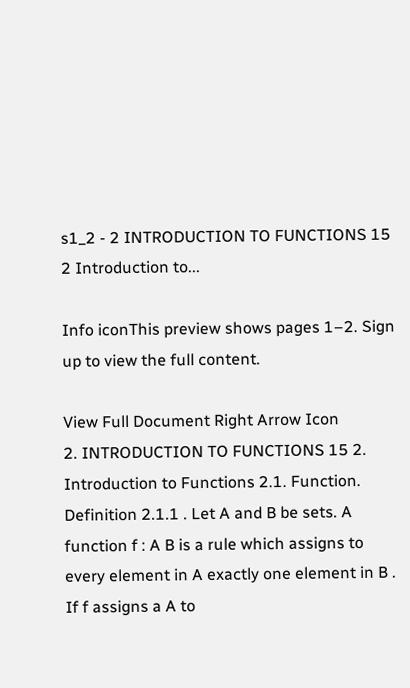s1_2 - 2 INTRODUCTION TO FUNCTIONS 15 2 Introduction to...

Info iconThis preview shows pages 1–2. Sign up to view the full content.

View Full Document Right Arrow Icon
2. INTRODUCTION TO FUNCTIONS 15 2. Introduction to Functions 2.1. Function. Definition 2.1.1 . Let A and B be sets. A function f : A B is a rule which assigns to every element in A exactly one element in B . If f assigns a A to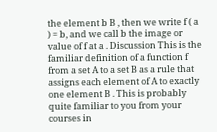the element b B , then we write f ( a ) = b, and we call b the image or value of f at a . Discussion This is the familiar definition of a function f from a set A to a set B as a rule that assigns each element of A to exactly one element B . This is probably quite familiar to you from your courses in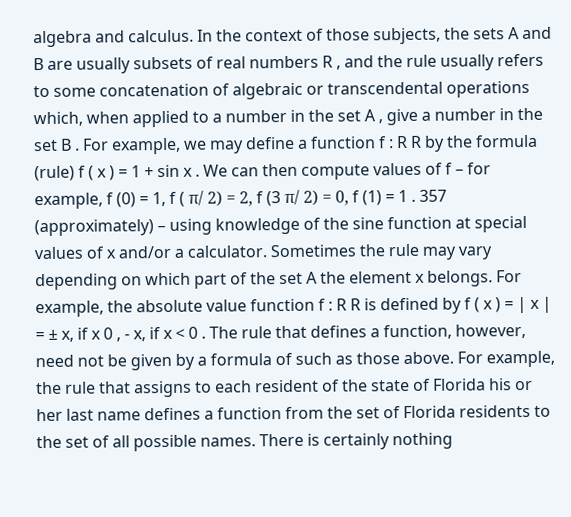algebra and calculus. In the context of those subjects, the sets A and B are usually subsets of real numbers R , and the rule usually refers to some concatenation of algebraic or transcendental operations which, when applied to a number in the set A , give a number in the set B . For example, we may define a function f : R R by the formula (rule) f ( x ) = 1 + sin x . We can then compute values of f – for example, f (0) = 1, f ( π/ 2) = 2, f (3 π/ 2) = 0, f (1) = 1 . 357 (approximately) – using knowledge of the sine function at special values of x and/or a calculator. Sometimes the rule may vary depending on which part of the set A the element x belongs. For example, the absolute value function f : R R is defined by f ( x ) = | x | = ± x, if x 0 , - x, if x < 0 . The rule that defines a function, however, need not be given by a formula of such as those above. For example, the rule that assigns to each resident of the state of Florida his or her last name defines a function from the set of Florida residents to the set of all possible names. There is certainly nothing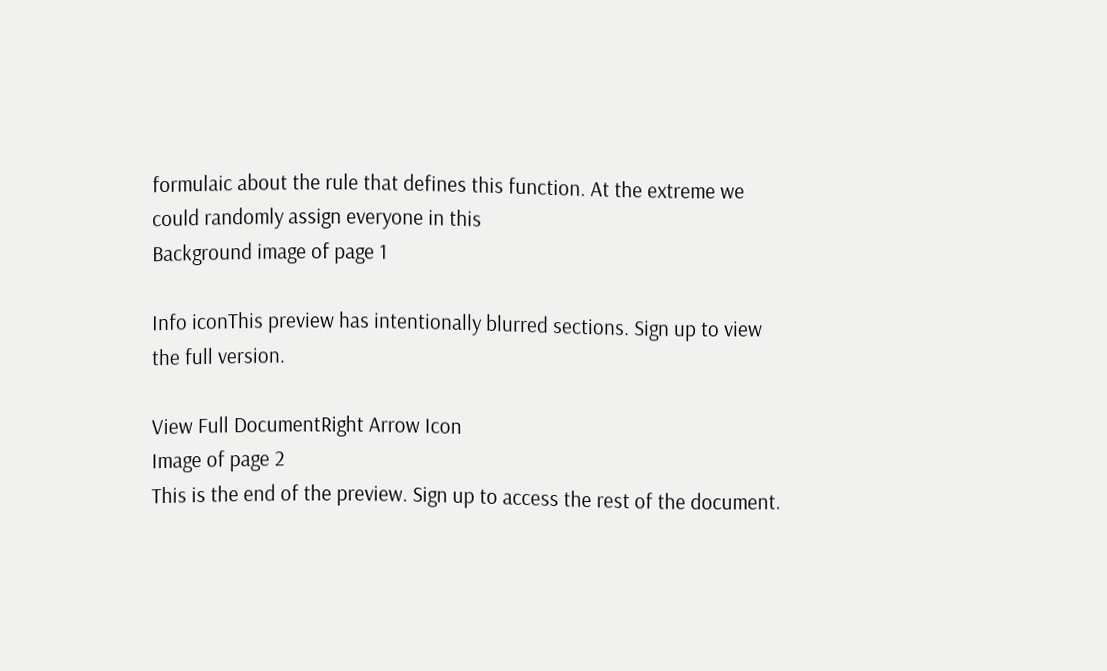formulaic about the rule that defines this function. At the extreme we could randomly assign everyone in this
Background image of page 1

Info iconThis preview has intentionally blurred sections. Sign up to view the full version.

View Full DocumentRight Arrow Icon
Image of page 2
This is the end of the preview. Sign up to access the rest of the document.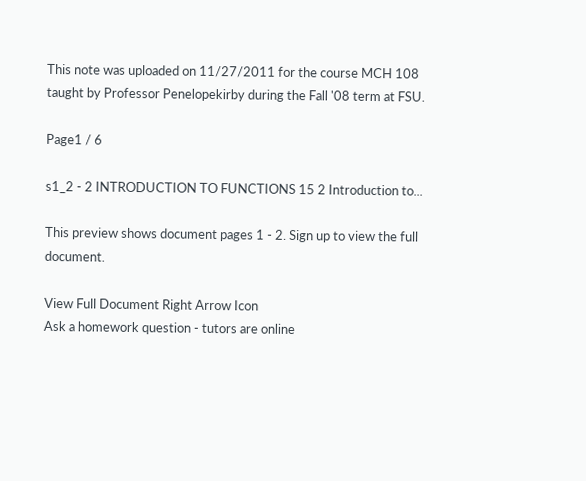This note was uploaded on 11/27/2011 for the course MCH 108 taught by Professor Penelopekirby during the Fall '08 term at FSU.

Page1 / 6

s1_2 - 2 INTRODUCTION TO FUNCTIONS 15 2 Introduction to...

This preview shows document pages 1 - 2. Sign up to view the full document.

View Full Document Right Arrow Icon
Ask a homework question - tutors are online